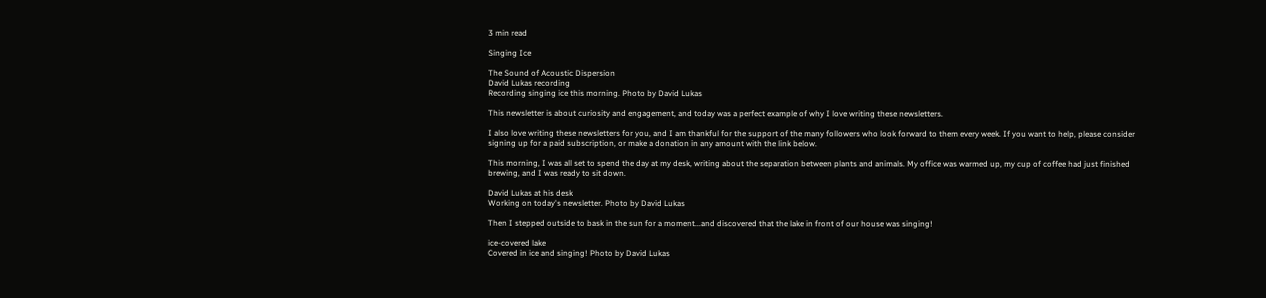3 min read

Singing Ice

The Sound of Acoustic Dispersion
David Lukas recording
Recording singing ice this morning. Photo by David Lukas

This newsletter is about curiosity and engagement, and today was a perfect example of why I love writing these newsletters.

I also love writing these newsletters for you, and I am thankful for the support of the many followers who look forward to them every week. If you want to help, please consider signing up for a paid subscription, or make a donation in any amount with the link below.

This morning, I was all set to spend the day at my desk, writing about the separation between plants and animals. My office was warmed up, my cup of coffee had just finished brewing, and I was ready to sit down.

David Lukas at his desk
Working on today's newsletter. Photo by David Lukas

Then I stepped outside to bask in the sun for a moment...and discovered that the lake in front of our house was singing!

ice-covered lake
Covered in ice and singing! Photo by David Lukas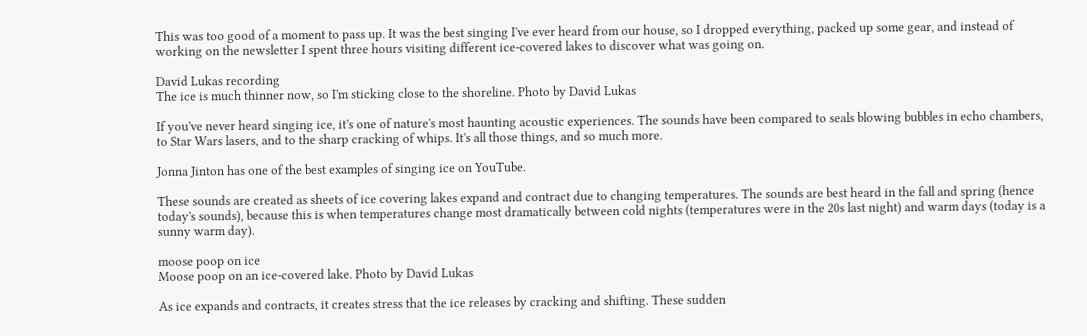This was too good of a moment to pass up. It was the best singing I've ever heard from our house, so I dropped everything, packed up some gear, and instead of working on the newsletter I spent three hours visiting different ice-covered lakes to discover what was going on.

David Lukas recording
The ice is much thinner now, so I'm sticking close to the shoreline. Photo by David Lukas

If you've never heard singing ice, it's one of nature's most haunting acoustic experiences. The sounds have been compared to seals blowing bubbles in echo chambers, to Star Wars lasers, and to the sharp cracking of whips. It's all those things, and so much more.

Jonna Jinton has one of the best examples of singing ice on YouTube.

These sounds are created as sheets of ice covering lakes expand and contract due to changing temperatures. The sounds are best heard in the fall and spring (hence today's sounds), because this is when temperatures change most dramatically between cold nights (temperatures were in the 20s last night) and warm days (today is a sunny warm day).

moose poop on ice
Moose poop on an ice-covered lake. Photo by David Lukas

As ice expands and contracts, it creates stress that the ice releases by cracking and shifting. These sudden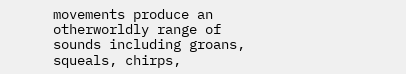movements produce an otherworldly range of sounds including groans, squeals, chirps,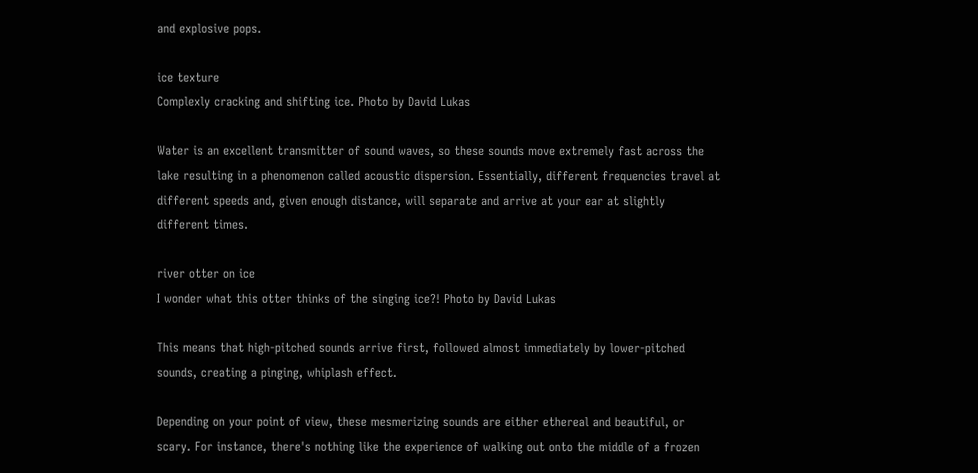and explosive pops.

ice texture
Complexly cracking and shifting ice. Photo by David Lukas

Water is an excellent transmitter of sound waves, so these sounds move extremely fast across the lake resulting in a phenomenon called acoustic dispersion. Essentially, different frequencies travel at different speeds and, given enough distance, will separate and arrive at your ear at slightly different times.

river otter on ice
I wonder what this otter thinks of the singing ice?! Photo by David Lukas

This means that high-pitched sounds arrive first, followed almost immediately by lower-pitched sounds, creating a pinging, whiplash effect.

Depending on your point of view, these mesmerizing sounds are either ethereal and beautiful, or scary. For instance, there's nothing like the experience of walking out onto the middle of a frozen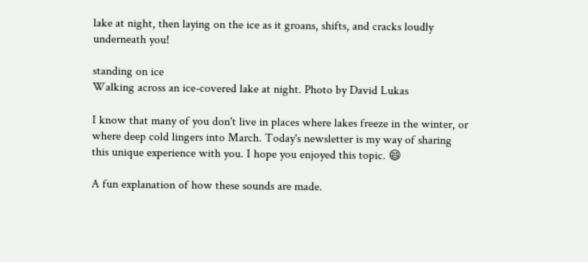lake at night, then laying on the ice as it groans, shifts, and cracks loudly underneath you!

standing on ice
Walking across an ice-covered lake at night. Photo by David Lukas

I know that many of you don't live in places where lakes freeze in the winter, or where deep cold lingers into March. Today's newsletter is my way of sharing this unique experience with you. I hope you enjoyed this topic. 😄

A fun explanation of how these sounds are made.